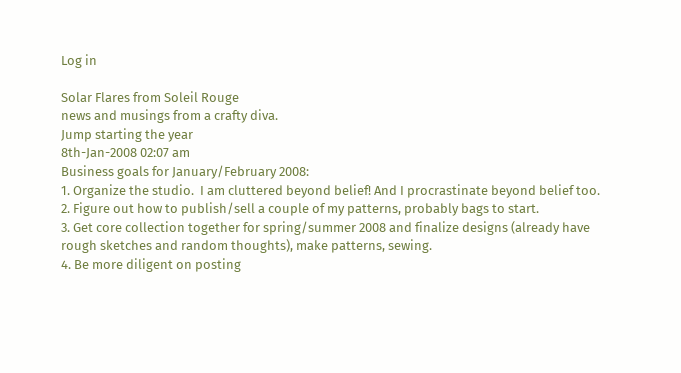Log in

Solar Flares from Soleil Rouge
news and musings from a crafty diva.
Jump starting the year
8th-Jan-2008 02:07 am
Business goals for January/February 2008:
1. Organize the studio.  I am cluttered beyond belief! And I procrastinate beyond belief too.
2. Figure out how to publish/sell a couple of my patterns, probably bags to start.
3. Get core collection together for spring/summer 2008 and finalize designs (already have rough sketches and random thoughts), make patterns, sewing.
4. Be more diligent on posting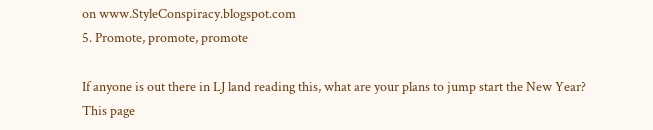on www.StyleConspiracy.blogspot.com
5. Promote, promote, promote

If anyone is out there in LJ land reading this, what are your plans to jump start the New Year?
This page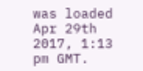was loaded Apr 29th 2017, 1:13 pm GMT.